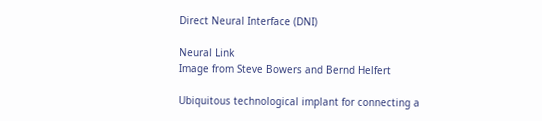Direct Neural Interface (DNI)

Neural Link
Image from Steve Bowers and Bernd Helfert

Ubiquitous technological implant for connecting a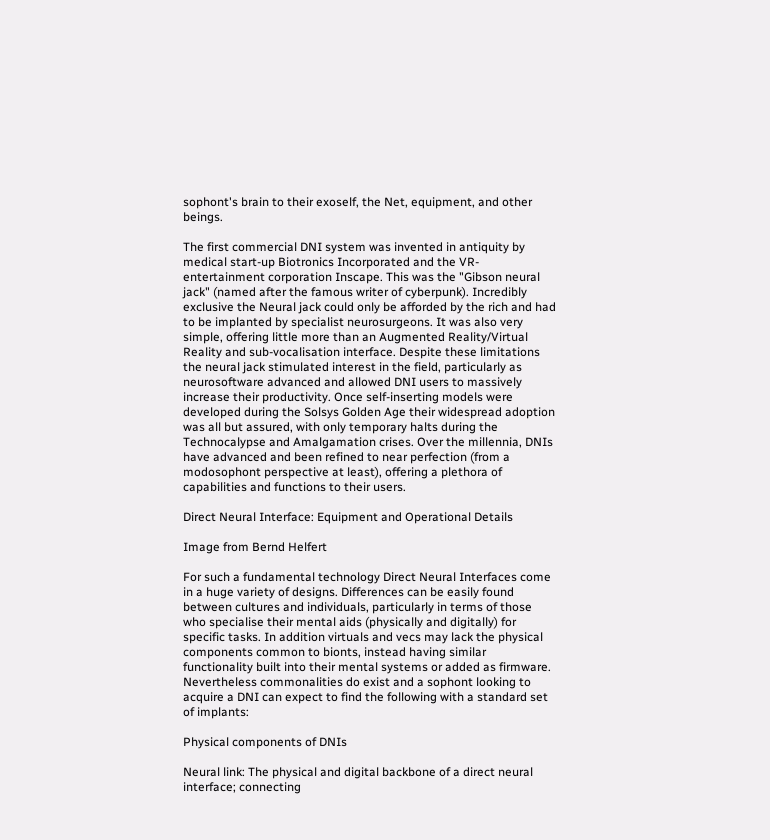sophont's brain to their exoself, the Net, equipment, and other beings.

The first commercial DNI system was invented in antiquity by medical start-up Biotronics Incorporated and the VR-entertainment corporation Inscape. This was the "Gibson neural jack" (named after the famous writer of cyberpunk). Incredibly exclusive the Neural jack could only be afforded by the rich and had to be implanted by specialist neurosurgeons. It was also very simple, offering little more than an Augmented Reality/Virtual Reality and sub-vocalisation interface. Despite these limitations the neural jack stimulated interest in the field, particularly as neurosoftware advanced and allowed DNI users to massively increase their productivity. Once self-inserting models were developed during the Solsys Golden Age their widespread adoption was all but assured, with only temporary halts during the Technocalypse and Amalgamation crises. Over the millennia, DNIs have advanced and been refined to near perfection (from a modosophont perspective at least), offering a plethora of capabilities and functions to their users.

Direct Neural Interface: Equipment and Operational Details

Image from Bernd Helfert

For such a fundamental technology Direct Neural Interfaces come in a huge variety of designs. Differences can be easily found between cultures and individuals, particularly in terms of those who specialise their mental aids (physically and digitally) for specific tasks. In addition virtuals and vecs may lack the physical components common to bionts, instead having similar functionality built into their mental systems or added as firmware. Nevertheless commonalities do exist and a sophont looking to acquire a DNI can expect to find the following with a standard set of implants:

Physical components of DNIs

Neural link: The physical and digital backbone of a direct neural interface; connecting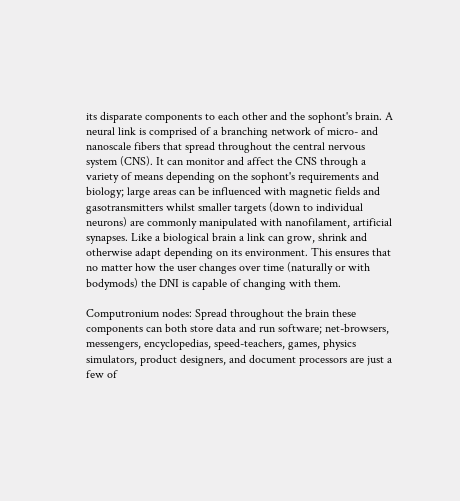its disparate components to each other and the sophont's brain. A neural link is comprised of a branching network of micro- and nanoscale fibers that spread throughout the central nervous system (CNS). It can monitor and affect the CNS through a variety of means depending on the sophont's requirements and biology; large areas can be influenced with magnetic fields and gasotransmitters whilst smaller targets (down to individual neurons) are commonly manipulated with nanofilament, artificial synapses. Like a biological brain a link can grow, shrink and otherwise adapt depending on its environment. This ensures that no matter how the user changes over time (naturally or with bodymods) the DNI is capable of changing with them.

Computronium nodes: Spread throughout the brain these components can both store data and run software; net-browsers, messengers, encyclopedias, speed-teachers, games, physics simulators, product designers, and document processors are just a few of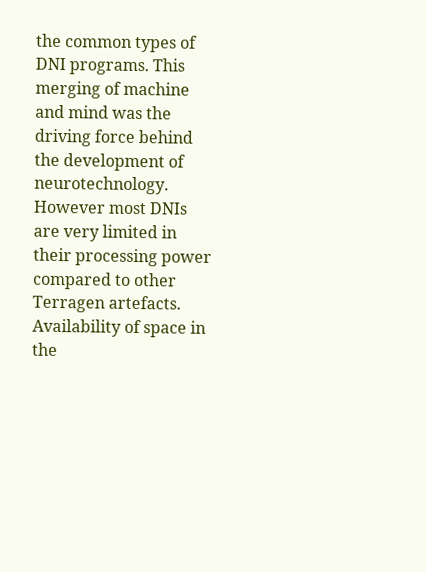the common types of DNI programs. This merging of machine and mind was the driving force behind the development of neurotechnology. However most DNIs are very limited in their processing power compared to other Terragen artefacts. Availability of space in the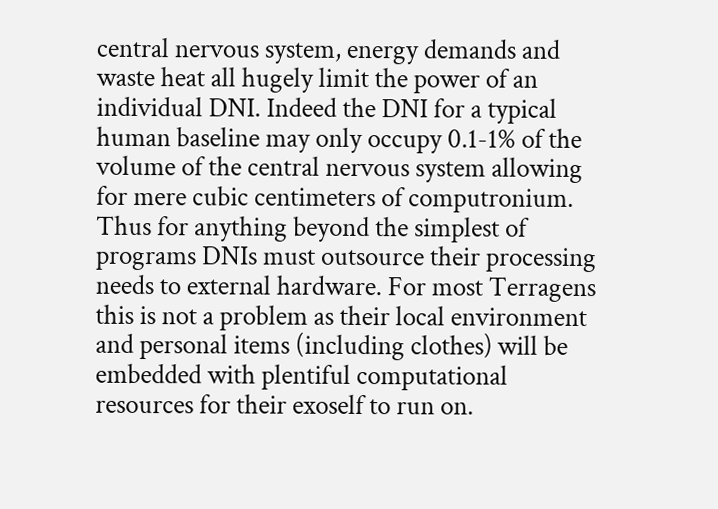central nervous system, energy demands and waste heat all hugely limit the power of an individual DNI. Indeed the DNI for a typical human baseline may only occupy 0.1-1% of the volume of the central nervous system allowing for mere cubic centimeters of computronium. Thus for anything beyond the simplest of programs DNIs must outsource their processing needs to external hardware. For most Terragens this is not a problem as their local environment and personal items (including clothes) will be embedded with plentiful computational resources for their exoself to run on.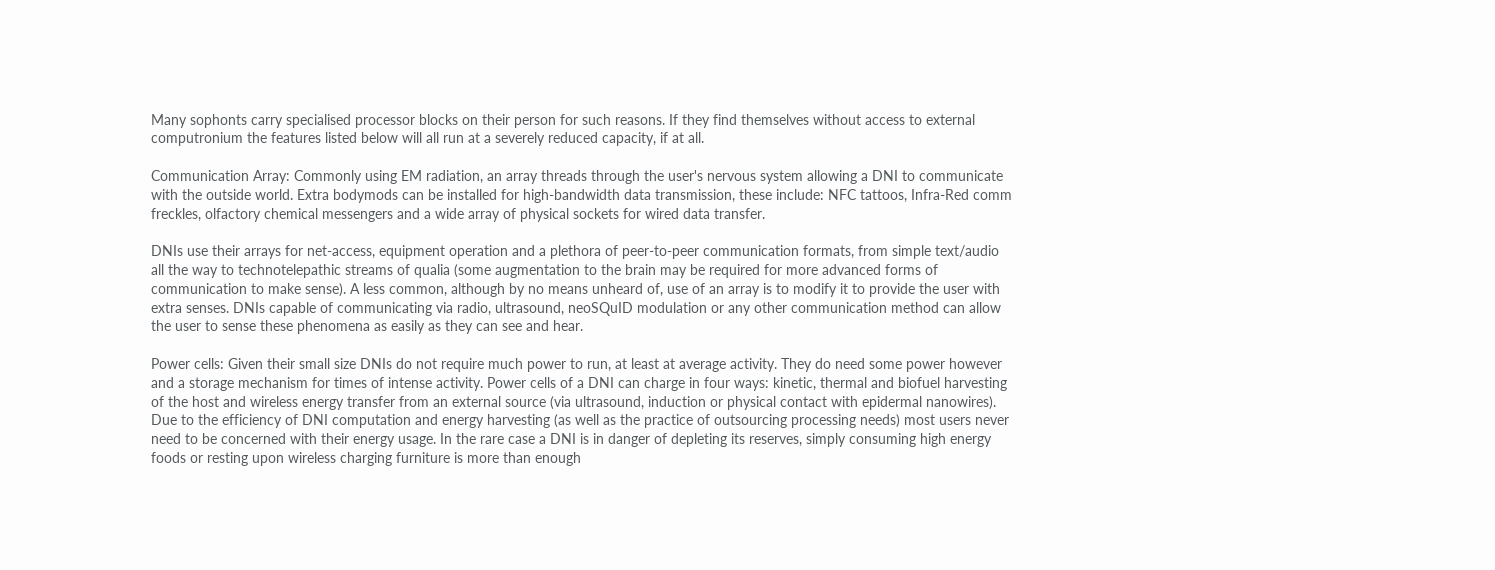Many sophonts carry specialised processor blocks on their person for such reasons. If they find themselves without access to external computronium the features listed below will all run at a severely reduced capacity, if at all.

Communication Array: Commonly using EM radiation, an array threads through the user's nervous system allowing a DNI to communicate with the outside world. Extra bodymods can be installed for high-bandwidth data transmission, these include: NFC tattoos, Infra-Red comm freckles, olfactory chemical messengers and a wide array of physical sockets for wired data transfer.

DNIs use their arrays for net-access, equipment operation and a plethora of peer-to-peer communication formats, from simple text/audio all the way to technotelepathic streams of qualia (some augmentation to the brain may be required for more advanced forms of communication to make sense). A less common, although by no means unheard of, use of an array is to modify it to provide the user with extra senses. DNIs capable of communicating via radio, ultrasound, neoSQuID modulation or any other communication method can allow the user to sense these phenomena as easily as they can see and hear.

Power cells: Given their small size DNIs do not require much power to run, at least at average activity. They do need some power however and a storage mechanism for times of intense activity. Power cells of a DNI can charge in four ways: kinetic, thermal and biofuel harvesting of the host and wireless energy transfer from an external source (via ultrasound, induction or physical contact with epidermal nanowires). Due to the efficiency of DNI computation and energy harvesting (as well as the practice of outsourcing processing needs) most users never need to be concerned with their energy usage. In the rare case a DNI is in danger of depleting its reserves, simply consuming high energy foods or resting upon wireless charging furniture is more than enough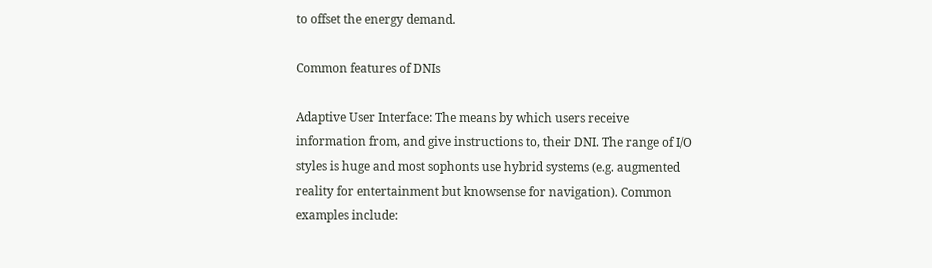to offset the energy demand.

Common features of DNIs

Adaptive User Interface: The means by which users receive information from, and give instructions to, their DNI. The range of I/O styles is huge and most sophonts use hybrid systems (e.g. augmented reality for entertainment but knowsense for navigation). Common examples include: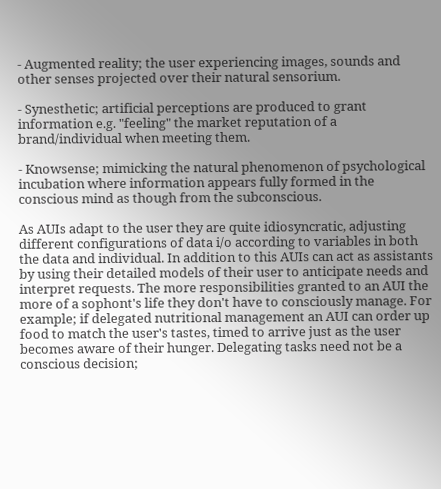- Augmented reality; the user experiencing images, sounds and other senses projected over their natural sensorium.

- Synesthetic; artificial perceptions are produced to grant information e.g. "feeling" the market reputation of a brand/individual when meeting them.

- Knowsense; mimicking the natural phenomenon of psychological incubation where information appears fully formed in the conscious mind as though from the subconscious.

As AUIs adapt to the user they are quite idiosyncratic, adjusting different configurations of data i/o according to variables in both the data and individual. In addition to this AUIs can act as assistants by using their detailed models of their user to anticipate needs and interpret requests. The more responsibilities granted to an AUI the more of a sophont's life they don't have to consciously manage. For example; if delegated nutritional management an AUI can order up food to match the user's tastes, timed to arrive just as the user becomes aware of their hunger. Delegating tasks need not be a conscious decision;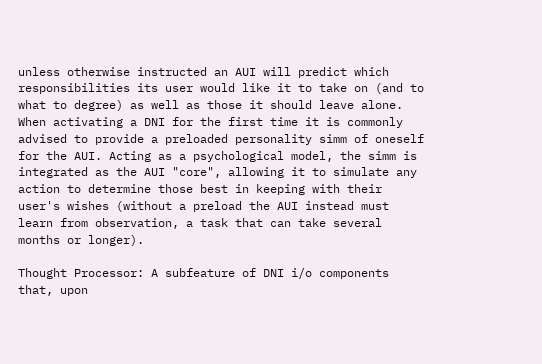unless otherwise instructed an AUI will predict which responsibilities its user would like it to take on (and to what to degree) as well as those it should leave alone. When activating a DNI for the first time it is commonly advised to provide a preloaded personality simm of oneself for the AUI. Acting as a psychological model, the simm is integrated as the AUI "core", allowing it to simulate any action to determine those best in keeping with their user's wishes (without a preload the AUI instead must learn from observation, a task that can take several months or longer).

Thought Processor: A subfeature of DNI i/o components that, upon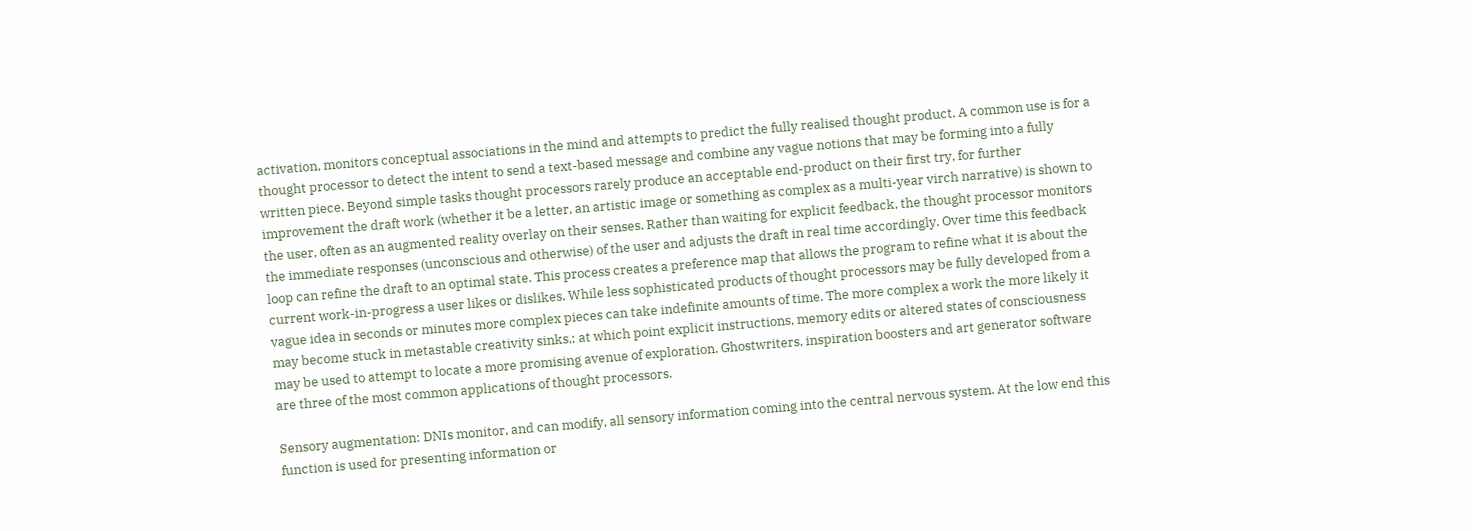activation, monitors conceptual associations in the mind and attempts to predict the fully realised thought product. A common use is for a thought processor to detect the intent to send a text-based message and combine any vague notions that may be forming into a fully written piece. Beyond simple tasks thought processors rarely produce an acceptable end-product on their first try, for further improvement the draft work (whether it be a letter, an artistic image or something as complex as a multi-year virch narrative) is shown to the user, often as an augmented reality overlay on their senses. Rather than waiting for explicit feedback, the thought processor monitors the immediate responses (unconscious and otherwise) of the user and adjusts the draft in real time accordingly. Over time this feedback loop can refine the draft to an optimal state. This process creates a preference map that allows the program to refine what it is about the current work-in-progress a user likes or dislikes. While less sophisticated products of thought processors may be fully developed from a vague idea in seconds or minutes more complex pieces can take indefinite amounts of time. The more complex a work the more likely it may become stuck in metastable creativity sinks,; at which point explicit instructions, memory edits or altered states of consciousness may be used to attempt to locate a more promising avenue of exploration. Ghostwriters, inspiration boosters and art generator software are three of the most common applications of thought processors.

Sensory augmentation: DNIs monitor, and can modify, all sensory information coming into the central nervous system. At the low end this function is used for presenting information or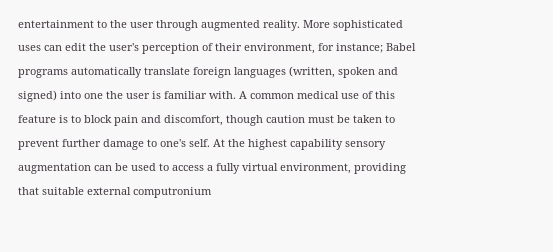entertainment to the user through augmented reality. More sophisticated uses can edit the user's perception of their environment, for instance; Babel programs automatically translate foreign languages (written, spoken and signed) into one the user is familiar with. A common medical use of this feature is to block pain and discomfort, though caution must be taken to prevent further damage to one's self. At the highest capability sensory augmentation can be used to access a fully virtual environment, providing that suitable external computronium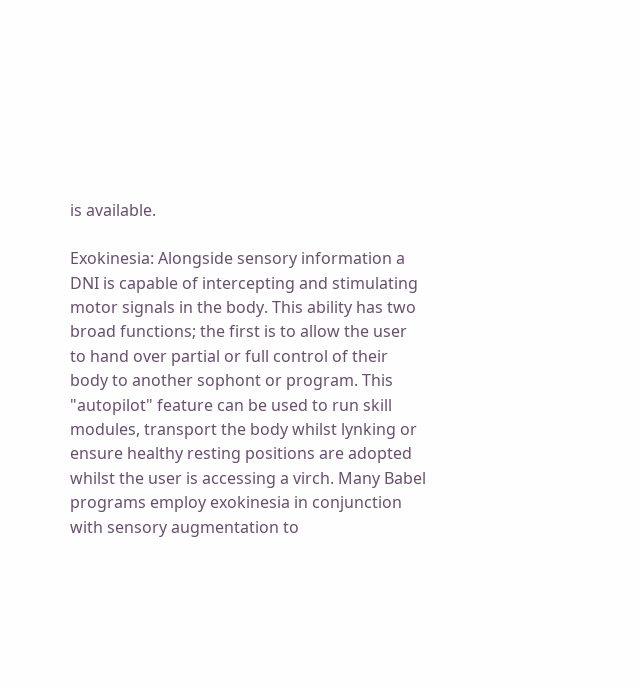is available.

Exokinesia: Alongside sensory information a DNI is capable of intercepting and stimulating motor signals in the body. This ability has two broad functions; the first is to allow the user to hand over partial or full control of their body to another sophont or program. This "autopilot" feature can be used to run skill modules, transport the body whilst lynking or ensure healthy resting positions are adopted whilst the user is accessing a virch. Many Babel programs employ exokinesia in conjunction with sensory augmentation to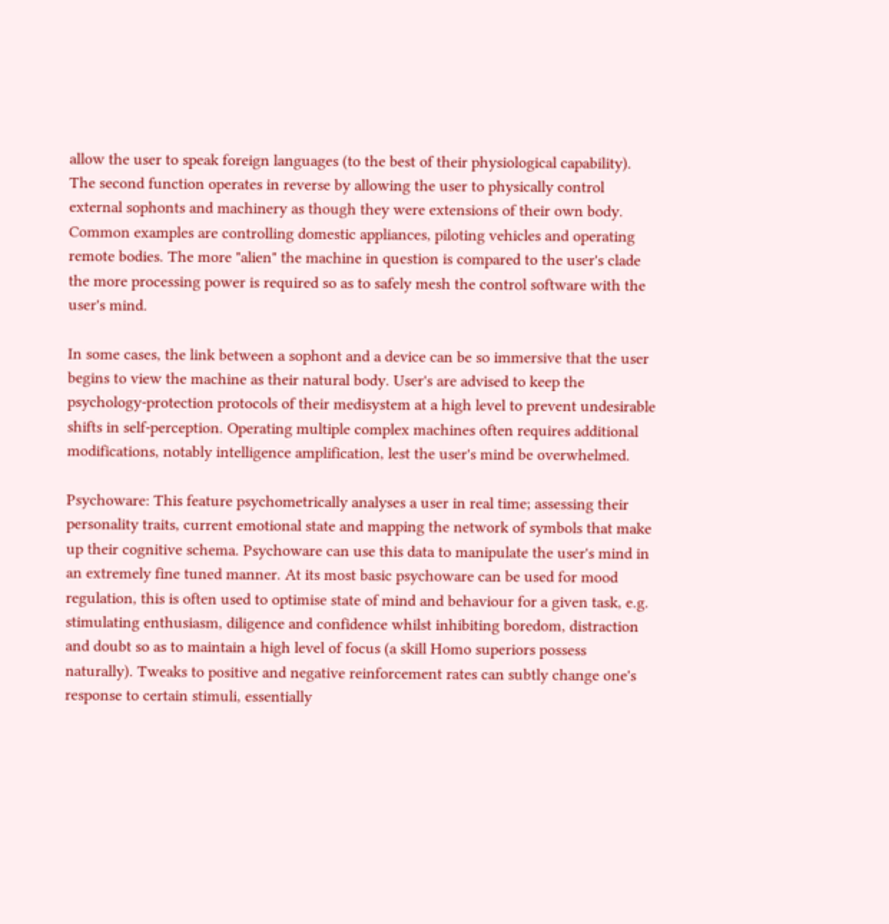allow the user to speak foreign languages (to the best of their physiological capability). The second function operates in reverse by allowing the user to physically control external sophonts and machinery as though they were extensions of their own body. Common examples are controlling domestic appliances, piloting vehicles and operating remote bodies. The more "alien" the machine in question is compared to the user's clade the more processing power is required so as to safely mesh the control software with the user's mind.

In some cases, the link between a sophont and a device can be so immersive that the user begins to view the machine as their natural body. User's are advised to keep the psychology-protection protocols of their medisystem at a high level to prevent undesirable shifts in self-perception. Operating multiple complex machines often requires additional modifications, notably intelligence amplification, lest the user's mind be overwhelmed.

Psychoware: This feature psychometrically analyses a user in real time; assessing their personality traits, current emotional state and mapping the network of symbols that make up their cognitive schema. Psychoware can use this data to manipulate the user's mind in an extremely fine tuned manner. At its most basic psychoware can be used for mood regulation, this is often used to optimise state of mind and behaviour for a given task, e.g. stimulating enthusiasm, diligence and confidence whilst inhibiting boredom, distraction and doubt so as to maintain a high level of focus (a skill Homo superiors possess naturally). Tweaks to positive and negative reinforcement rates can subtly change one's response to certain stimuli, essentially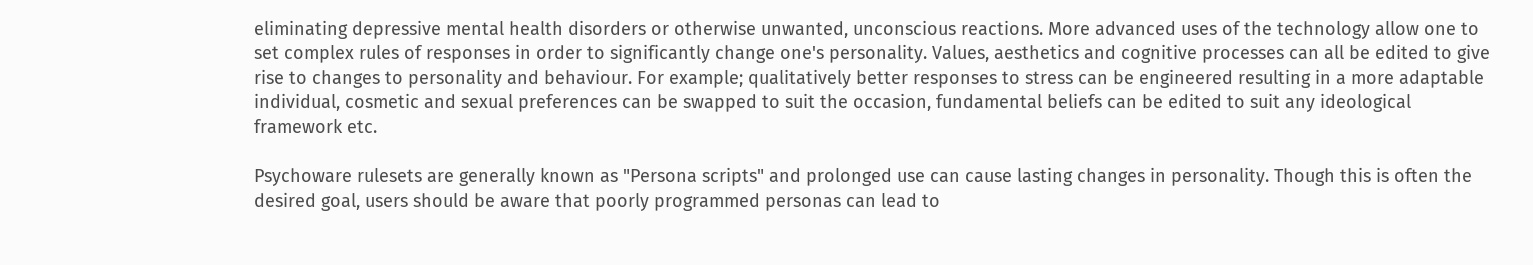eliminating depressive mental health disorders or otherwise unwanted, unconscious reactions. More advanced uses of the technology allow one to set complex rules of responses in order to significantly change one's personality. Values, aesthetics and cognitive processes can all be edited to give rise to changes to personality and behaviour. For example; qualitatively better responses to stress can be engineered resulting in a more adaptable individual, cosmetic and sexual preferences can be swapped to suit the occasion, fundamental beliefs can be edited to suit any ideological framework etc.

Psychoware rulesets are generally known as "Persona scripts" and prolonged use can cause lasting changes in personality. Though this is often the desired goal, users should be aware that poorly programmed personas can lead to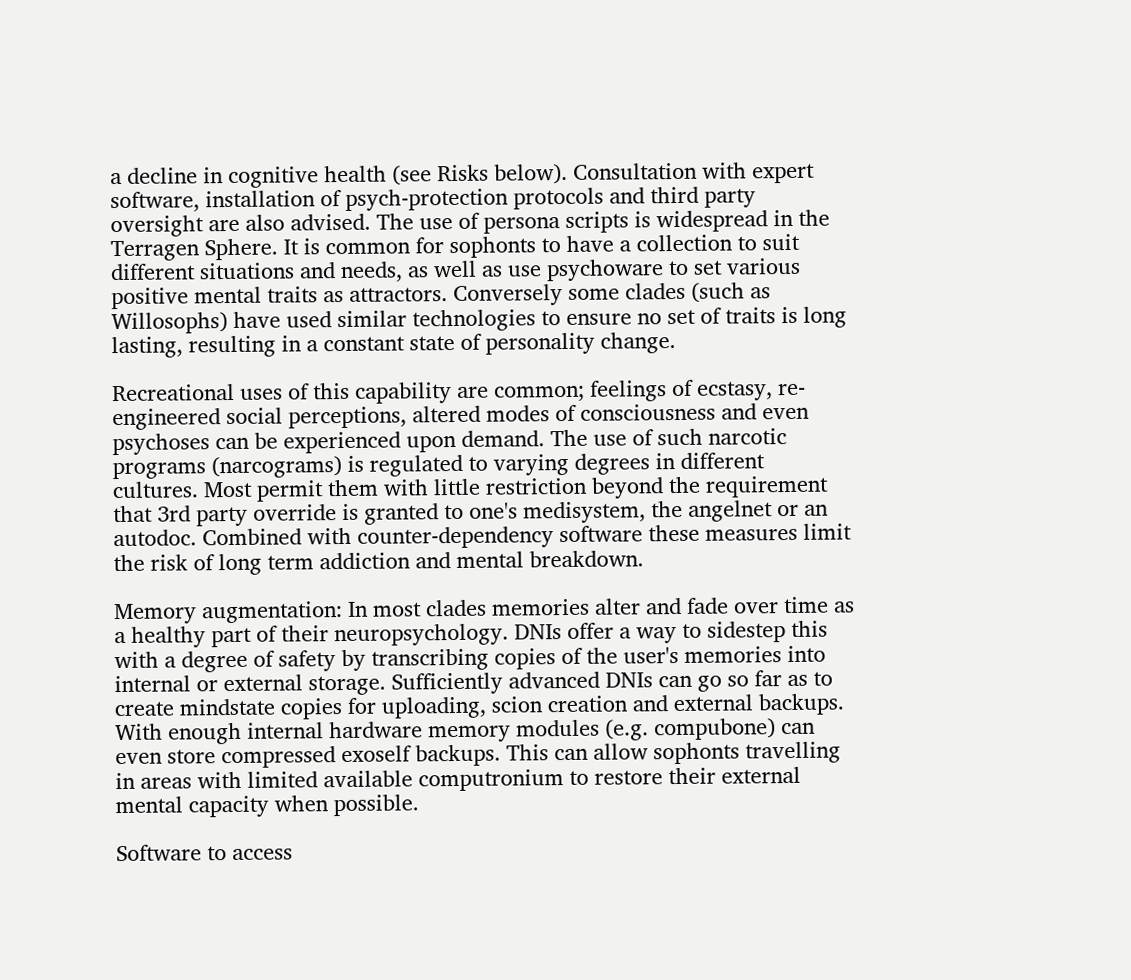a decline in cognitive health (see Risks below). Consultation with expert software, installation of psych-protection protocols and third party oversight are also advised. The use of persona scripts is widespread in the Terragen Sphere. It is common for sophonts to have a collection to suit different situations and needs, as well as use psychoware to set various positive mental traits as attractors. Conversely some clades (such as Willosophs) have used similar technologies to ensure no set of traits is long lasting, resulting in a constant state of personality change.

Recreational uses of this capability are common; feelings of ecstasy, re-engineered social perceptions, altered modes of consciousness and even psychoses can be experienced upon demand. The use of such narcotic programs (narcograms) is regulated to varying degrees in different cultures. Most permit them with little restriction beyond the requirement that 3rd party override is granted to one's medisystem, the angelnet or an autodoc. Combined with counter-dependency software these measures limit the risk of long term addiction and mental breakdown.

Memory augmentation: In most clades memories alter and fade over time as a healthy part of their neuropsychology. DNIs offer a way to sidestep this with a degree of safety by transcribing copies of the user's memories into internal or external storage. Sufficiently advanced DNIs can go so far as to create mindstate copies for uploading, scion creation and external backups. With enough internal hardware memory modules (e.g. compubone) can even store compressed exoself backups. This can allow sophonts travelling in areas with limited available computronium to restore their external mental capacity when possible.

Software to access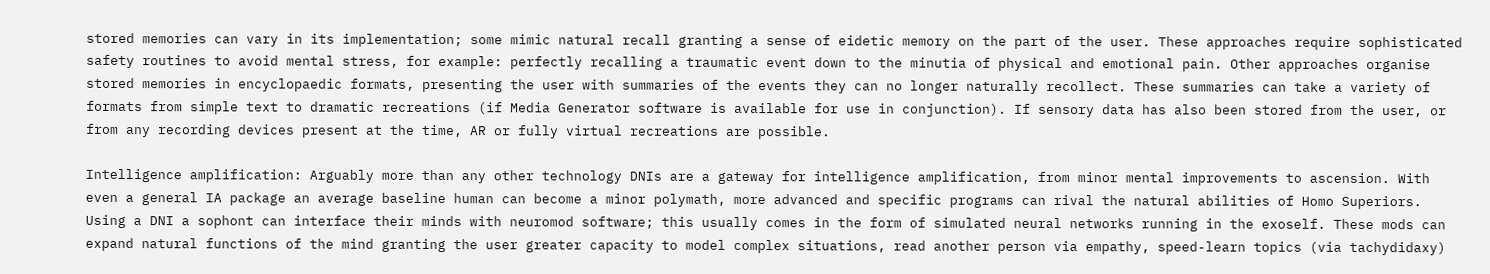stored memories can vary in its implementation; some mimic natural recall granting a sense of eidetic memory on the part of the user. These approaches require sophisticated safety routines to avoid mental stress, for example: perfectly recalling a traumatic event down to the minutia of physical and emotional pain. Other approaches organise stored memories in encyclopaedic formats, presenting the user with summaries of the events they can no longer naturally recollect. These summaries can take a variety of formats from simple text to dramatic recreations (if Media Generator software is available for use in conjunction). If sensory data has also been stored from the user, or from any recording devices present at the time, AR or fully virtual recreations are possible.

Intelligence amplification: Arguably more than any other technology DNIs are a gateway for intelligence amplification, from minor mental improvements to ascension. With even a general IA package an average baseline human can become a minor polymath, more advanced and specific programs can rival the natural abilities of Homo Superiors. Using a DNI a sophont can interface their minds with neuromod software; this usually comes in the form of simulated neural networks running in the exoself. These mods can expand natural functions of the mind granting the user greater capacity to model complex situations, read another person via empathy, speed-learn topics (via tachydidaxy)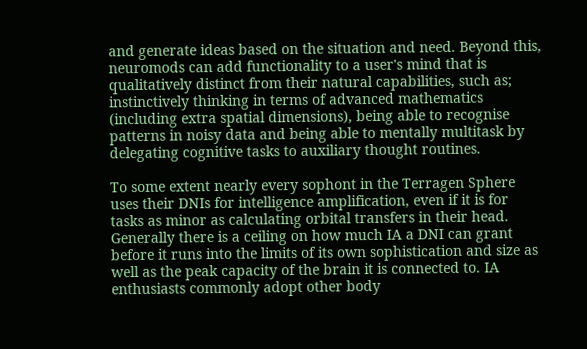and generate ideas based on the situation and need. Beyond this, neuromods can add functionality to a user's mind that is qualitatively distinct from their natural capabilities, such as; instinctively thinking in terms of advanced mathematics (including extra spatial dimensions), being able to recognise patterns in noisy data and being able to mentally multitask by delegating cognitive tasks to auxiliary thought routines.

To some extent nearly every sophont in the Terragen Sphere uses their DNIs for intelligence amplification, even if it is for tasks as minor as calculating orbital transfers in their head. Generally there is a ceiling on how much IA a DNI can grant before it runs into the limits of its own sophistication and size as well as the peak capacity of the brain it is connected to. IA enthusiasts commonly adopt other body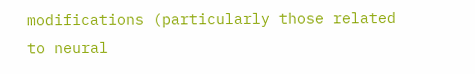modifications (particularly those related to neural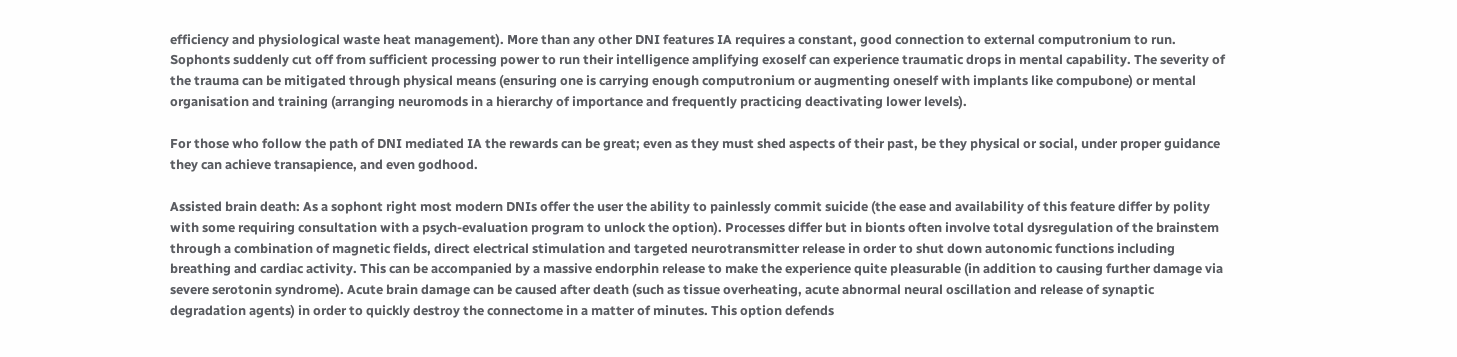efficiency and physiological waste heat management). More than any other DNI features IA requires a constant, good connection to external computronium to run. Sophonts suddenly cut off from sufficient processing power to run their intelligence amplifying exoself can experience traumatic drops in mental capability. The severity of the trauma can be mitigated through physical means (ensuring one is carrying enough computronium or augmenting oneself with implants like compubone) or mental organisation and training (arranging neuromods in a hierarchy of importance and frequently practicing deactivating lower levels).

For those who follow the path of DNI mediated IA the rewards can be great; even as they must shed aspects of their past, be they physical or social, under proper guidance they can achieve transapience, and even godhood.

Assisted brain death: As a sophont right most modern DNIs offer the user the ability to painlessly commit suicide (the ease and availability of this feature differ by polity with some requiring consultation with a psych-evaluation program to unlock the option). Processes differ but in bionts often involve total dysregulation of the brainstem through a combination of magnetic fields, direct electrical stimulation and targeted neurotransmitter release in order to shut down autonomic functions including breathing and cardiac activity. This can be accompanied by a massive endorphin release to make the experience quite pleasurable (in addition to causing further damage via severe serotonin syndrome). Acute brain damage can be caused after death (such as tissue overheating, acute abnormal neural oscillation and release of synaptic degradation agents) in order to quickly destroy the connectome in a matter of minutes. This option defends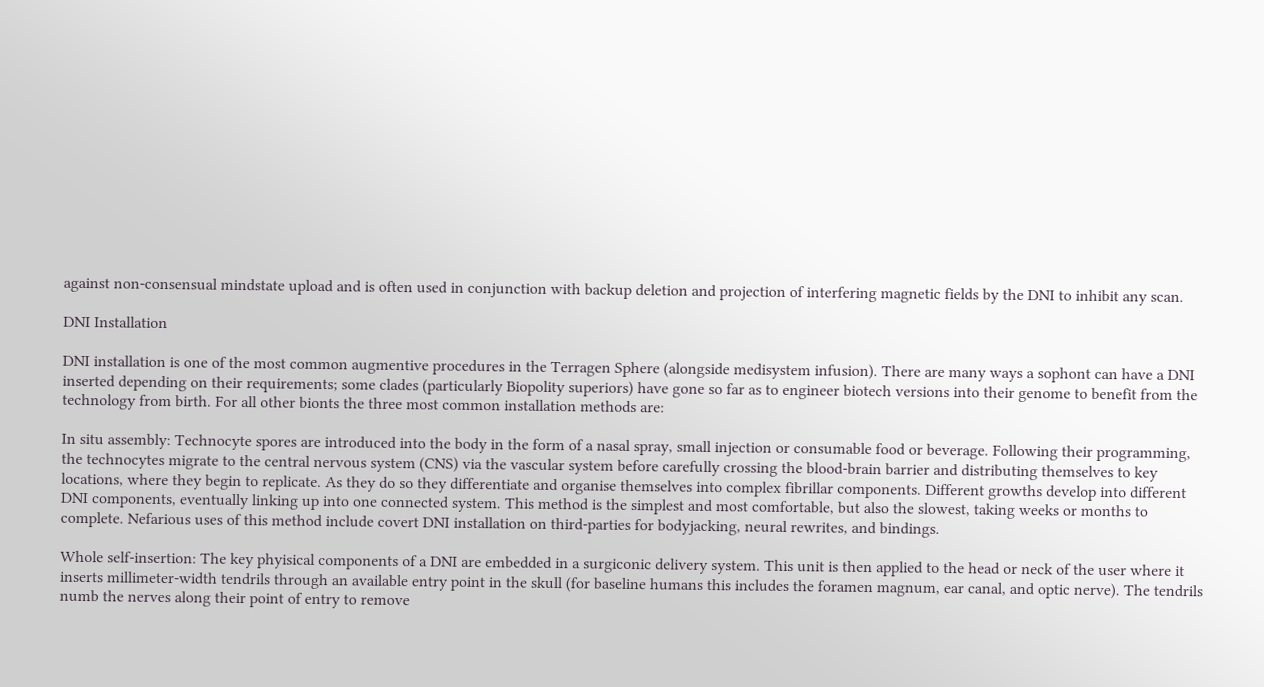against non-consensual mindstate upload and is often used in conjunction with backup deletion and projection of interfering magnetic fields by the DNI to inhibit any scan.

DNI Installation

DNI installation is one of the most common augmentive procedures in the Terragen Sphere (alongside medisystem infusion). There are many ways a sophont can have a DNI inserted depending on their requirements; some clades (particularly Biopolity superiors) have gone so far as to engineer biotech versions into their genome to benefit from the technology from birth. For all other bionts the three most common installation methods are:

In situ assembly: Technocyte spores are introduced into the body in the form of a nasal spray, small injection or consumable food or beverage. Following their programming, the technocytes migrate to the central nervous system (CNS) via the vascular system before carefully crossing the blood-brain barrier and distributing themselves to key locations, where they begin to replicate. As they do so they differentiate and organise themselves into complex fibrillar components. Different growths develop into different DNI components, eventually linking up into one connected system. This method is the simplest and most comfortable, but also the slowest, taking weeks or months to complete. Nefarious uses of this method include covert DNI installation on third-parties for bodyjacking, neural rewrites, and bindings.

Whole self-insertion: The key phyisical components of a DNI are embedded in a surgiconic delivery system. This unit is then applied to the head or neck of the user where it inserts millimeter-width tendrils through an available entry point in the skull (for baseline humans this includes the foramen magnum, ear canal, and optic nerve). The tendrils numb the nerves along their point of entry to remove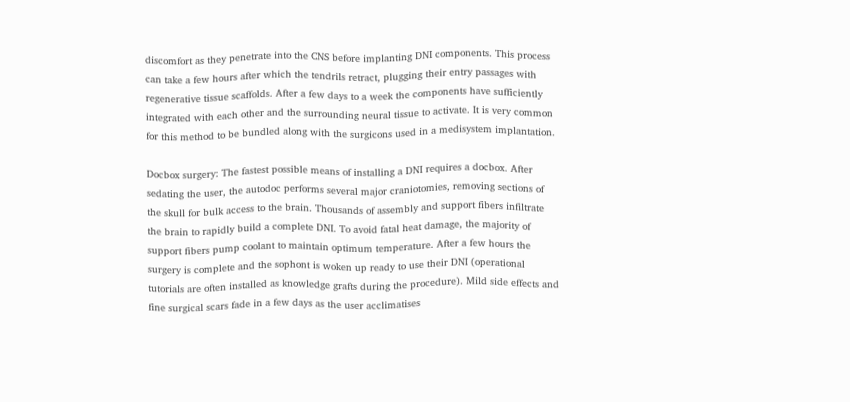discomfort as they penetrate into the CNS before implanting DNI components. This process can take a few hours after which the tendrils retract, plugging their entry passages with regenerative tissue scaffolds. After a few days to a week the components have sufficiently integrated with each other and the surrounding neural tissue to activate. It is very common for this method to be bundled along with the surgicons used in a medisystem implantation.

Docbox surgery: The fastest possible means of installing a DNI requires a docbox. After sedating the user, the autodoc performs several major craniotomies, removing sections of the skull for bulk access to the brain. Thousands of assembly and support fibers infiltrate the brain to rapidly build a complete DNI. To avoid fatal heat damage, the majority of support fibers pump coolant to maintain optimum temperature. After a few hours the surgery is complete and the sophont is woken up ready to use their DNI (operational tutorials are often installed as knowledge grafts during the procedure). Mild side effects and fine surgical scars fade in a few days as the user acclimatises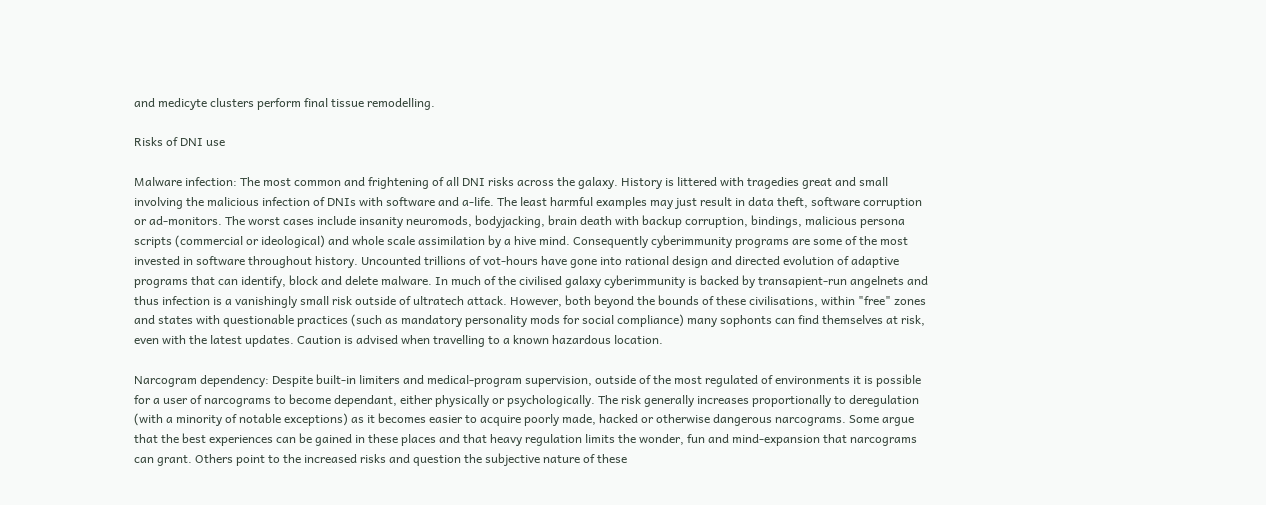and medicyte clusters perform final tissue remodelling.

Risks of DNI use

Malware infection: The most common and frightening of all DNI risks across the galaxy. History is littered with tragedies great and small involving the malicious infection of DNIs with software and a-life. The least harmful examples may just result in data theft, software corruption or ad-monitors. The worst cases include insanity neuromods, bodyjacking, brain death with backup corruption, bindings, malicious persona scripts (commercial or ideological) and whole scale assimilation by a hive mind. Consequently cyberimmunity programs are some of the most invested in software throughout history. Uncounted trillions of vot-hours have gone into rational design and directed evolution of adaptive programs that can identify, block and delete malware. In much of the civilised galaxy cyberimmunity is backed by transapient-run angelnets and thus infection is a vanishingly small risk outside of ultratech attack. However, both beyond the bounds of these civilisations, within "free" zones and states with questionable practices (such as mandatory personality mods for social compliance) many sophonts can find themselves at risk, even with the latest updates. Caution is advised when travelling to a known hazardous location.

Narcogram dependency: Despite built-in limiters and medical-program supervision, outside of the most regulated of environments it is possible for a user of narcograms to become dependant, either physically or psychologically. The risk generally increases proportionally to deregulation (with a minority of notable exceptions) as it becomes easier to acquire poorly made, hacked or otherwise dangerous narcograms. Some argue that the best experiences can be gained in these places and that heavy regulation limits the wonder, fun and mind-expansion that narcograms can grant. Others point to the increased risks and question the subjective nature of these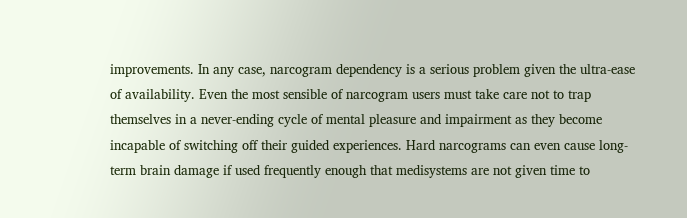improvements. In any case, narcogram dependency is a serious problem given the ultra-ease of availability. Even the most sensible of narcogram users must take care not to trap themselves in a never-ending cycle of mental pleasure and impairment as they become incapable of switching off their guided experiences. Hard narcograms can even cause long-term brain damage if used frequently enough that medisystems are not given time to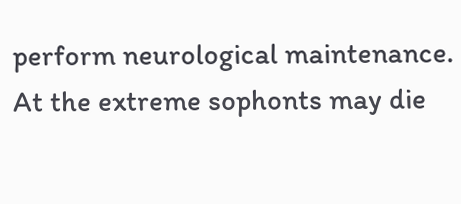perform neurological maintenance. At the extreme sophonts may die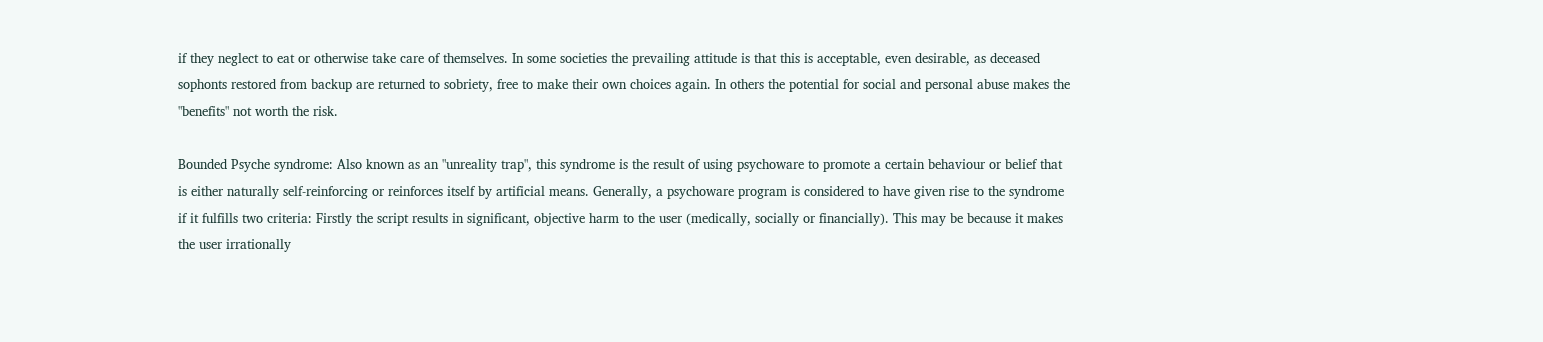if they neglect to eat or otherwise take care of themselves. In some societies the prevailing attitude is that this is acceptable, even desirable, as deceased sophonts restored from backup are returned to sobriety, free to make their own choices again. In others the potential for social and personal abuse makes the "benefits" not worth the risk.

Bounded Psyche syndrome: Also known as an "unreality trap", this syndrome is the result of using psychoware to promote a certain behaviour or belief that is either naturally self-reinforcing or reinforces itself by artificial means. Generally, a psychoware program is considered to have given rise to the syndrome if it fulfills two criteria: Firstly the script results in significant, objective harm to the user (medically, socially or financially). This may be because it makes the user irrationally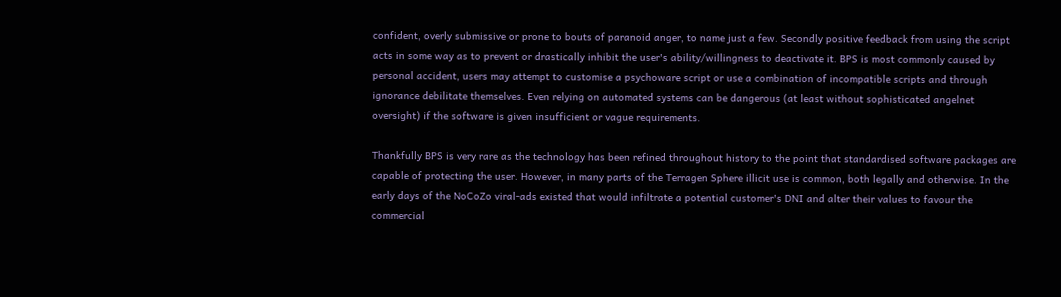confident, overly submissive or prone to bouts of paranoid anger, to name just a few. Secondly positive feedback from using the script acts in some way as to prevent or drastically inhibit the user's ability/willingness to deactivate it. BPS is most commonly caused by personal accident, users may attempt to customise a psychoware script or use a combination of incompatible scripts and through ignorance debilitate themselves. Even relying on automated systems can be dangerous (at least without sophisticated angelnet oversight) if the software is given insufficient or vague requirements.

Thankfully BPS is very rare as the technology has been refined throughout history to the point that standardised software packages are capable of protecting the user. However, in many parts of the Terragen Sphere illicit use is common, both legally and otherwise. In the early days of the NoCoZo viral-ads existed that would infiltrate a potential customer's DNI and alter their values to favour the commercial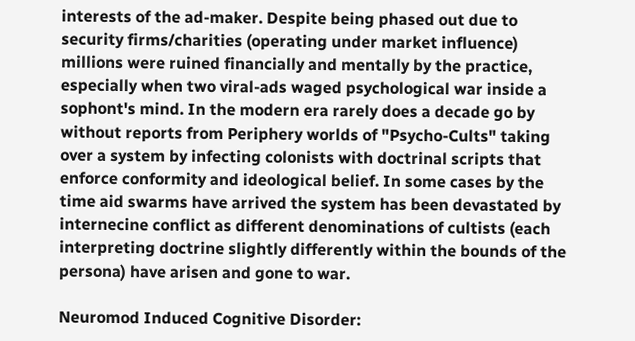interests of the ad-maker. Despite being phased out due to security firms/charities (operating under market influence) millions were ruined financially and mentally by the practice, especially when two viral-ads waged psychological war inside a sophont's mind. In the modern era rarely does a decade go by without reports from Periphery worlds of "Psycho-Cults" taking over a system by infecting colonists with doctrinal scripts that enforce conformity and ideological belief. In some cases by the time aid swarms have arrived the system has been devastated by internecine conflict as different denominations of cultists (each interpreting doctrine slightly differently within the bounds of the persona) have arisen and gone to war.

Neuromod Induced Cognitive Disorder: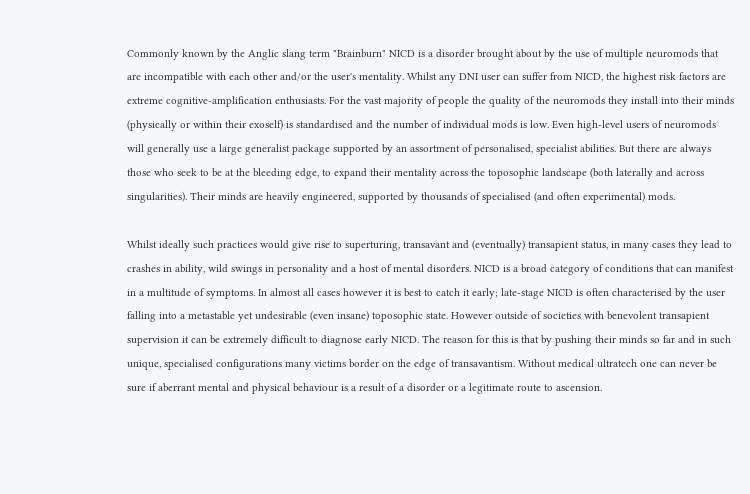Commonly known by the Anglic slang term "Brainburn" NICD is a disorder brought about by the use of multiple neuromods that are incompatible with each other and/or the user's mentality. Whilst any DNI user can suffer from NICD, the highest risk factors are extreme cognitive-amplification enthusiasts. For the vast majority of people the quality of the neuromods they install into their minds (physically or within their exoself) is standardised and the number of individual mods is low. Even high-level users of neuromods will generally use a large generalist package supported by an assortment of personalised, specialist abilities. But there are always those who seek to be at the bleeding edge, to expand their mentality across the toposophic landscape (both laterally and across singularities). Their minds are heavily engineered, supported by thousands of specialised (and often experimental) mods.

Whilst ideally such practices would give rise to superturing, transavant and (eventually) transapient status, in many cases they lead to crashes in ability, wild swings in personality and a host of mental disorders. NICD is a broad category of conditions that can manifest in a multitude of symptoms. In almost all cases however it is best to catch it early; late-stage NICD is often characterised by the user falling into a metastable yet undesirable (even insane) toposophic state. However outside of societies with benevolent transapient supervision it can be extremely difficult to diagnose early NICD. The reason for this is that by pushing their minds so far and in such unique, specialised configurations many victims border on the edge of transavantism. Without medical ultratech one can never be sure if aberrant mental and physical behaviour is a result of a disorder or a legitimate route to ascension.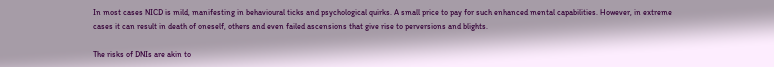In most cases NICD is mild, manifesting in behavioural ticks and psychological quirks. A small price to pay for such enhanced mental capabilities. However, in extreme cases it can result in death of oneself, others and even failed ascensions that give rise to perversions and blights.

The risks of DNIs are akin to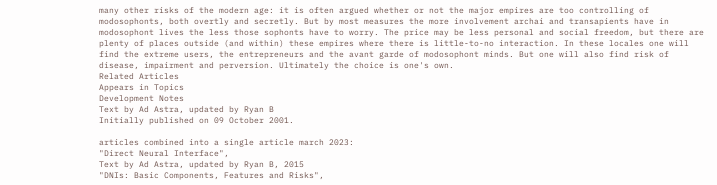many other risks of the modern age: it is often argued whether or not the major empires are too controlling of modosophonts, both overtly and secretly. But by most measures the more involvement archai and transapients have in modosophont lives the less those sophonts have to worry. The price may be less personal and social freedom, but there are plenty of places outside (and within) these empires where there is little-to-no interaction. In these locales one will find the extreme users, the entrepreneurs and the avant garde of modosophont minds. But one will also find risk of disease, impairment and perversion. Ultimately the choice is one's own.
Related Articles
Appears in Topics
Development Notes
Text by Ad Astra, updated by Ryan B
Initially published on 09 October 2001.

articles combined into a single article march 2023:
"Direct Neural Interface",
Text by Ad Astra, updated by Ryan B, 2015
"DNIs: Basic Components, Features and Risks",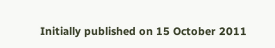Initially published on 15 October 2011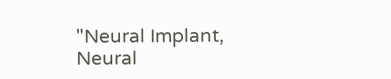"Neural Implant, Neural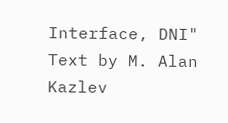Interface, DNI"
Text by M. Alan Kazlev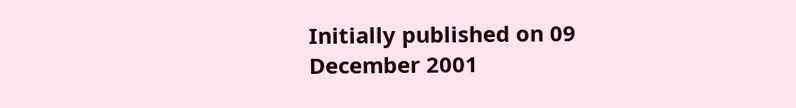Initially published on 09 December 2001